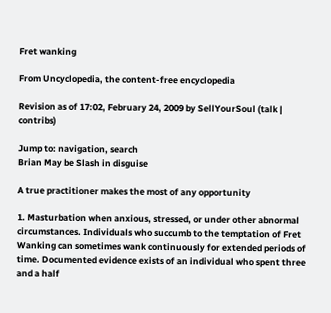Fret wanking

From Uncyclopedia, the content-free encyclopedia

Revision as of 17:02, February 24, 2009 by SellYourSoul (talk | contribs)

Jump to: navigation, search
Brian May be Slash in disguise

A true practitioner makes the most of any opportunity

1. Masturbation when anxious, stressed, or under other abnormal circumstances. Individuals who succumb to the temptation of Fret Wanking can sometimes wank continuously for extended periods of time. Documented evidence exists of an individual who spent three and a half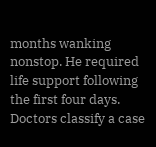months wanking nonstop. He required life support following the first four days. Doctors classify a case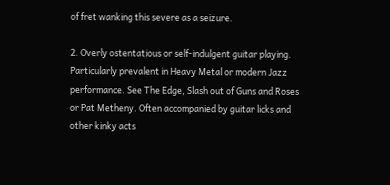of fret wanking this severe as a seizure.

2. Overly ostentatious or self-indulgent guitar playing. Particularly prevalent in Heavy Metal or modern Jazz performance. See The Edge, Slash out of Guns and Roses or Pat Metheny. Often accompanied by guitar licks and other kinky acts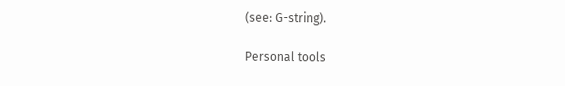(see: G-string).

Personal tools